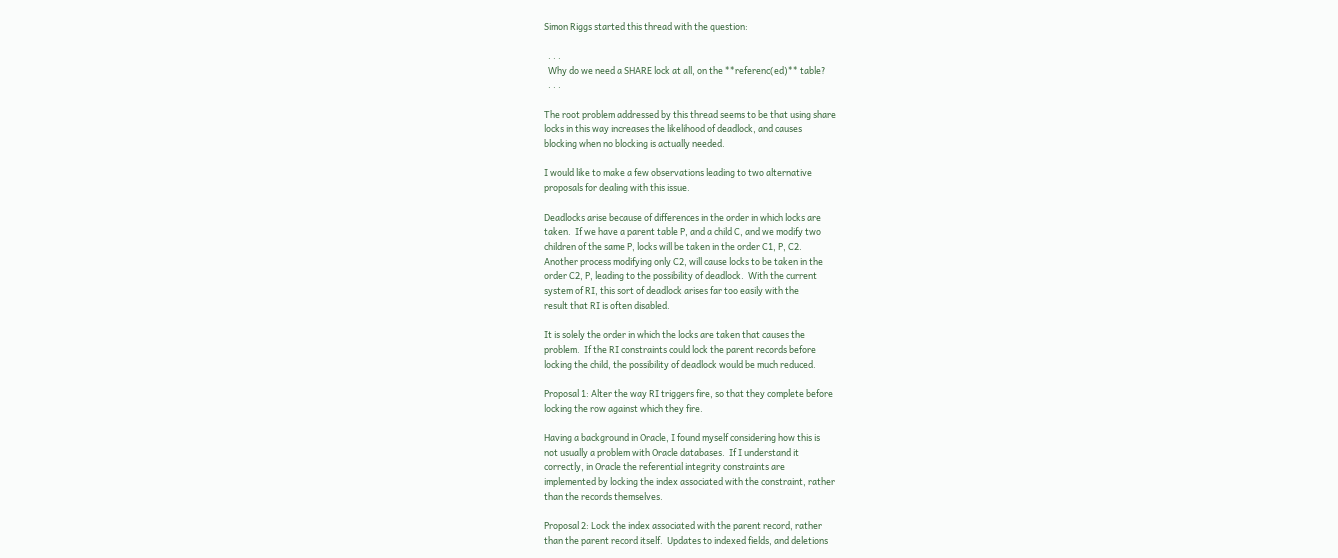Simon Riggs started this thread with the question:

  . . .
  Why do we need a SHARE lock at all, on the **referenc(ed)** table?
  . . .

The root problem addressed by this thread seems to be that using share
locks in this way increases the likelihood of deadlock, and causes
blocking when no blocking is actually needed.

I would like to make a few observations leading to two alternative
proposals for dealing with this issue.

Deadlocks arise because of differences in the order in which locks are
taken.  If we have a parent table P, and a child C, and we modify two
children of the same P, locks will be taken in the order C1, P, C2.
Another process modifying only C2, will cause locks to be taken in the
order C2, P, leading to the possibility of deadlock.  With the current
system of RI, this sort of deadlock arises far too easily with the
result that RI is often disabled.

It is solely the order in which the locks are taken that causes the
problem.  If the RI constraints could lock the parent records before
locking the child, the possibility of deadlock would be much reduced.

Proposal 1: Alter the way RI triggers fire, so that they complete before
locking the row against which they fire.

Having a background in Oracle, I found myself considering how this is
not usually a problem with Oracle databases.  If I understand it
correctly, in Oracle the referential integrity constraints are
implemented by locking the index associated with the constraint, rather
than the records themselves.

Proposal 2: Lock the index associated with the parent record, rather
than the parent record itself.  Updates to indexed fields, and deletions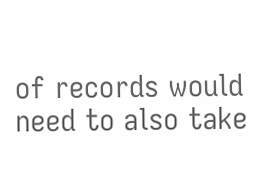of records would need to also take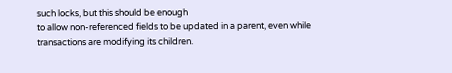such locks, but this should be enough
to allow non-referenced fields to be updated in a parent, even while
transactions are modifying its children.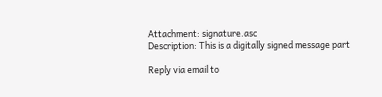Attachment: signature.asc
Description: This is a digitally signed message part

Reply via email to